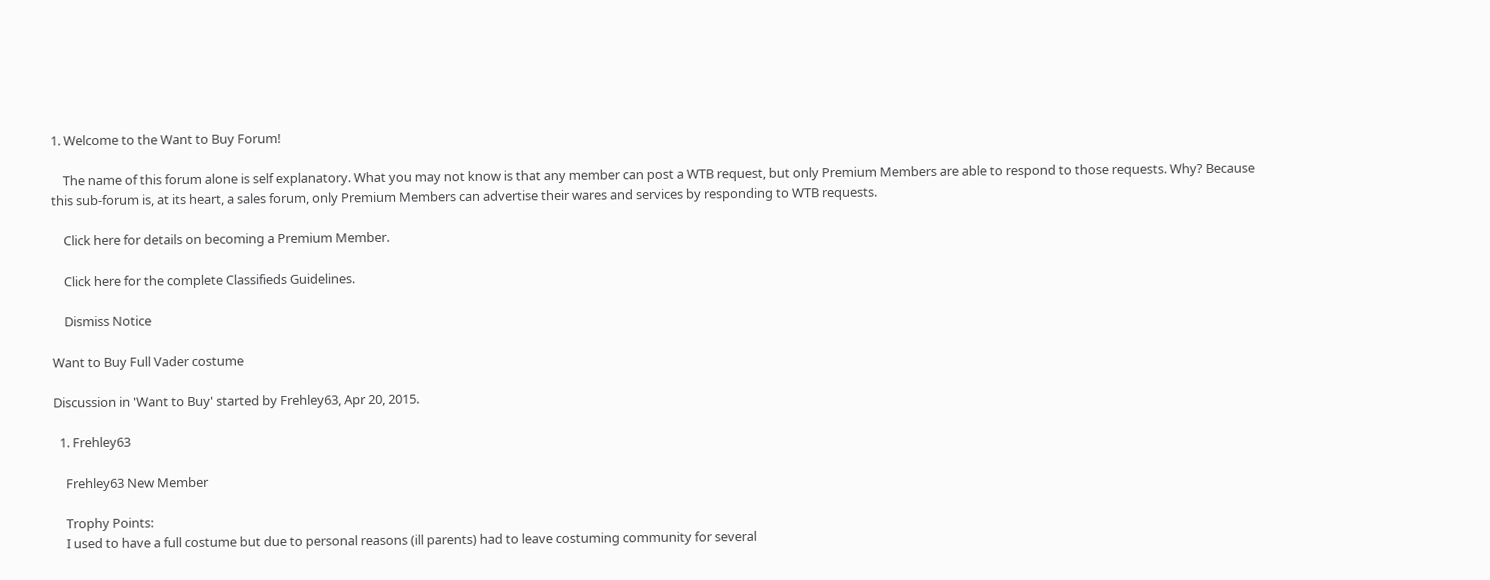1. Welcome to the Want to Buy Forum!

    The name of this forum alone is self explanatory. What you may not know is that any member can post a WTB request, but only Premium Members are able to respond to those requests. Why? Because this sub-forum is, at its heart, a sales forum, only Premium Members can advertise their wares and services by responding to WTB requests.

    Click here for details on becoming a Premium Member.

    Click here for the complete Classifieds Guidelines.

    Dismiss Notice

Want to Buy Full Vader costume

Discussion in 'Want to Buy' started by Frehley63, Apr 20, 2015.

  1. Frehley63

    Frehley63 New Member

    Trophy Points:
    I used to have a full costume but due to personal reasons (ill parents) had to leave costuming community for several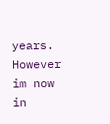years. However im now in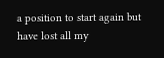a position to start again but have lost all my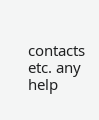contacts etc. any help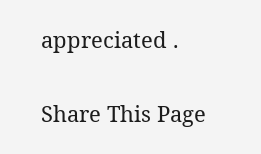appreciated .

Share This Page